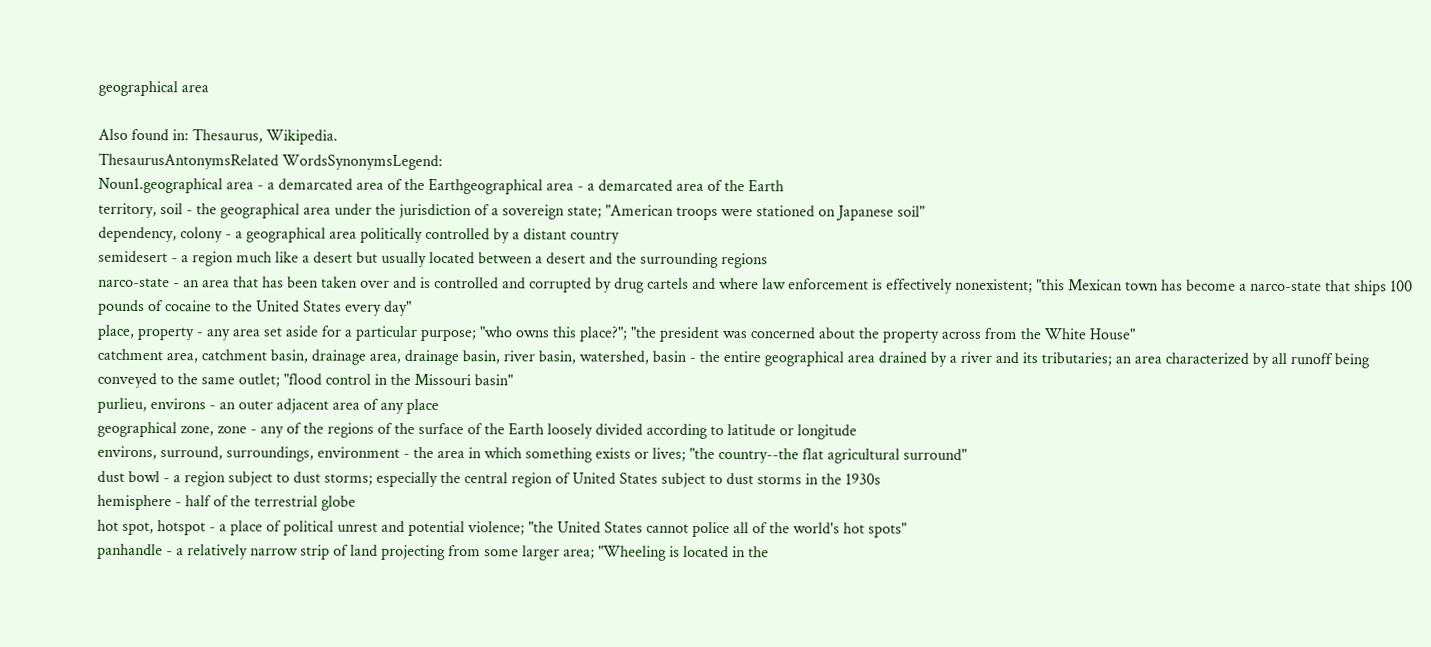geographical area

Also found in: Thesaurus, Wikipedia.
ThesaurusAntonymsRelated WordsSynonymsLegend:
Noun1.geographical area - a demarcated area of the Earthgeographical area - a demarcated area of the Earth
territory, soil - the geographical area under the jurisdiction of a sovereign state; "American troops were stationed on Japanese soil"
dependency, colony - a geographical area politically controlled by a distant country
semidesert - a region much like a desert but usually located between a desert and the surrounding regions
narco-state - an area that has been taken over and is controlled and corrupted by drug cartels and where law enforcement is effectively nonexistent; "this Mexican town has become a narco-state that ships 100 pounds of cocaine to the United States every day"
place, property - any area set aside for a particular purpose; "who owns this place?"; "the president was concerned about the property across from the White House"
catchment area, catchment basin, drainage area, drainage basin, river basin, watershed, basin - the entire geographical area drained by a river and its tributaries; an area characterized by all runoff being conveyed to the same outlet; "flood control in the Missouri basin"
purlieu, environs - an outer adjacent area of any place
geographical zone, zone - any of the regions of the surface of the Earth loosely divided according to latitude or longitude
environs, surround, surroundings, environment - the area in which something exists or lives; "the country--the flat agricultural surround"
dust bowl - a region subject to dust storms; especially the central region of United States subject to dust storms in the 1930s
hemisphere - half of the terrestrial globe
hot spot, hotspot - a place of political unrest and potential violence; "the United States cannot police all of the world's hot spots"
panhandle - a relatively narrow strip of land projecting from some larger area; "Wheeling is located in the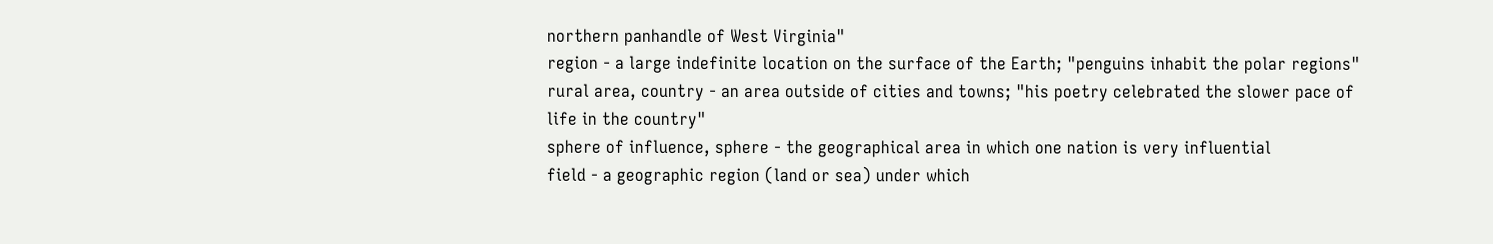northern panhandle of West Virginia"
region - a large indefinite location on the surface of the Earth; "penguins inhabit the polar regions"
rural area, country - an area outside of cities and towns; "his poetry celebrated the slower pace of life in the country"
sphere of influence, sphere - the geographical area in which one nation is very influential
field - a geographic region (land or sea) under which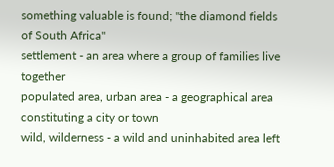something valuable is found; "the diamond fields of South Africa"
settlement - an area where a group of families live together
populated area, urban area - a geographical area constituting a city or town
wild, wilderness - a wild and uninhabited area left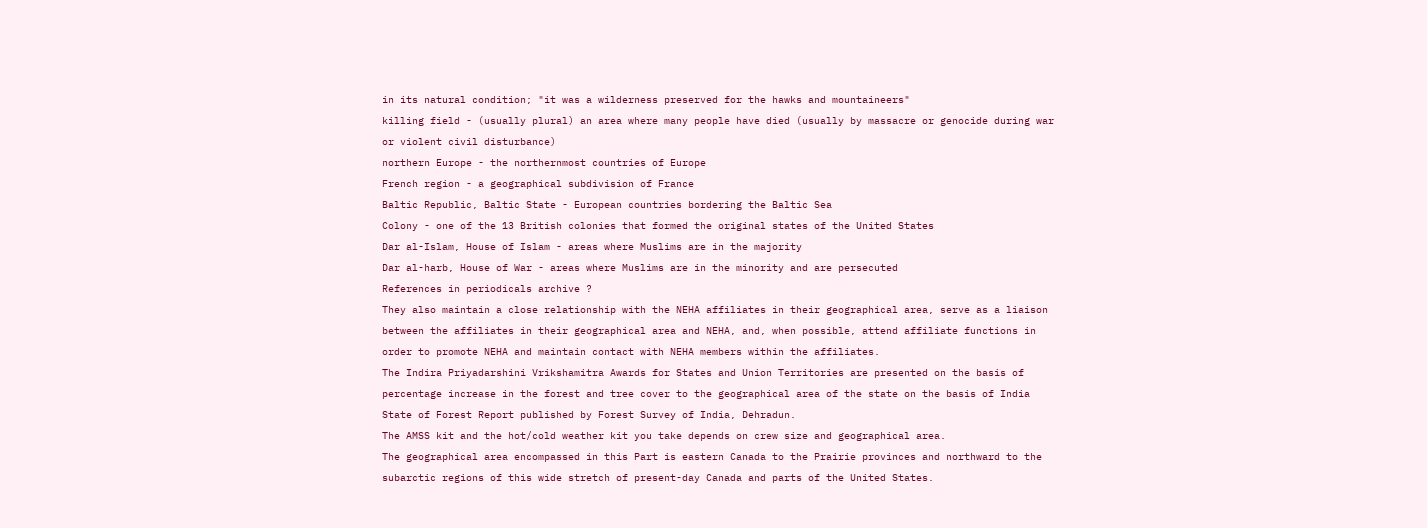in its natural condition; "it was a wilderness preserved for the hawks and mountaineers"
killing field - (usually plural) an area where many people have died (usually by massacre or genocide during war or violent civil disturbance)
northern Europe - the northernmost countries of Europe
French region - a geographical subdivision of France
Baltic Republic, Baltic State - European countries bordering the Baltic Sea
Colony - one of the 13 British colonies that formed the original states of the United States
Dar al-Islam, House of Islam - areas where Muslims are in the majority
Dar al-harb, House of War - areas where Muslims are in the minority and are persecuted
References in periodicals archive ?
They also maintain a close relationship with the NEHA affiliates in their geographical area, serve as a liaison between the affiliates in their geographical area and NEHA, and, when possible, attend affiliate functions in order to promote NEHA and maintain contact with NEHA members within the affiliates.
The Indira Priyadarshini Vrikshamitra Awards for States and Union Territories are presented on the basis of percentage increase in the forest and tree cover to the geographical area of the state on the basis of India State of Forest Report published by Forest Survey of India, Dehradun.
The AMSS kit and the hot/cold weather kit you take depends on crew size and geographical area.
The geographical area encompassed in this Part is eastern Canada to the Prairie provinces and northward to the subarctic regions of this wide stretch of present-day Canada and parts of the United States.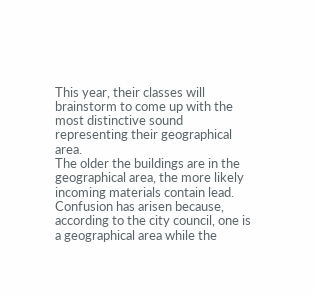This year, their classes will brainstorm to come up with the most distinctive sound representing their geographical area.
The older the buildings are in the geographical area, the more likely incoming materials contain lead.
Confusion has arisen because, according to the city council, one is a geographical area while the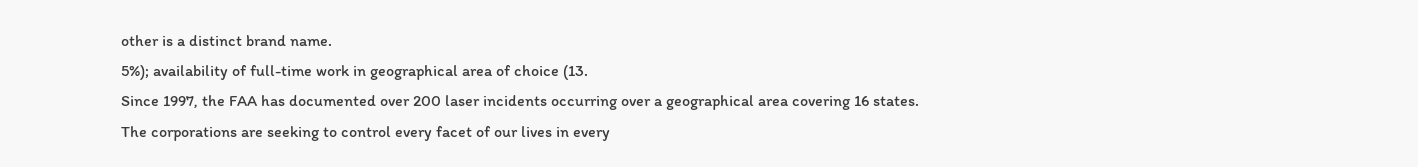other is a distinct brand name.
5%); availability of full-time work in geographical area of choice (13.
Since 1997, the FAA has documented over 200 laser incidents occurring over a geographical area covering 16 states.
The corporations are seeking to control every facet of our lives in every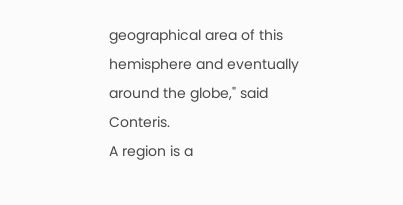geographical area of this hemisphere and eventually around the globe," said Conteris.
A region is a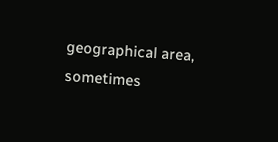geographical area, sometimes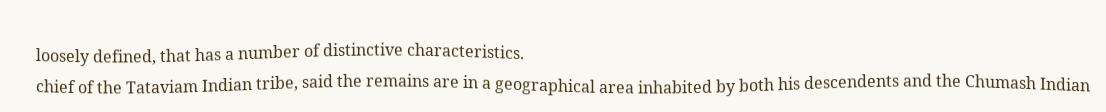loosely defined, that has a number of distinctive characteristics.
chief of the Tataviam Indian tribe, said the remains are in a geographical area inhabited by both his descendents and the Chumash Indian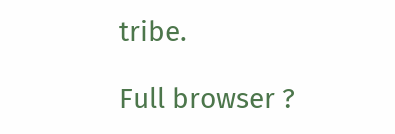tribe.

Full browser ?